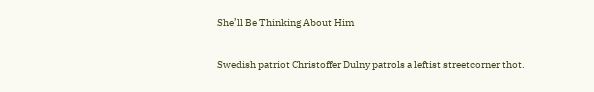She’ll Be Thinking About Him

Swedish patriot Christoffer Dulny patrols a leftist streetcorner thot.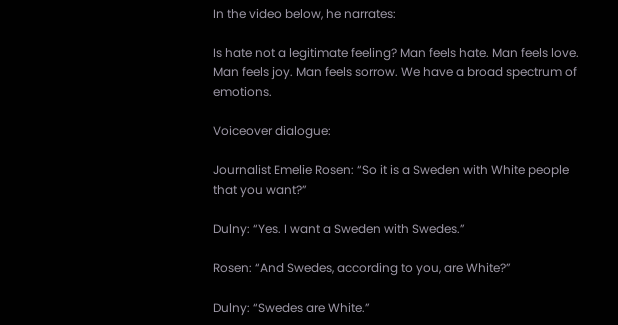In the video below, he narrates:

Is hate not a legitimate feeling? Man feels hate. Man feels love. Man feels joy. Man feels sorrow. We have a broad spectrum of emotions.

Voiceover dialogue:

Journalist Emelie Rosen: “So it is a Sweden with White people that you want?”

Dulny: “Yes. I want a Sweden with Swedes.”

Rosen: “And Swedes, according to you, are White?”

Dulny: “Swedes are White.”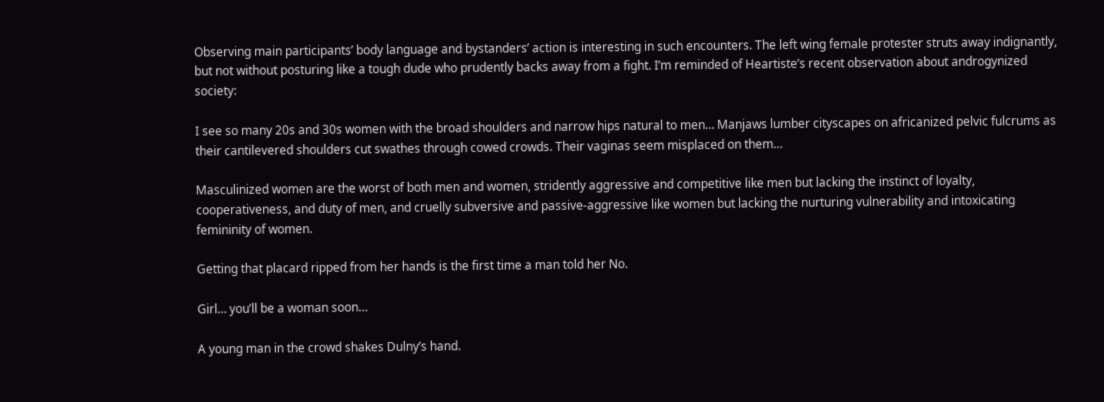Observing main participants’ body language and bystanders’ action is interesting in such encounters. The left wing female protester struts away indignantly, but not without posturing like a tough dude who prudently backs away from a fight. I’m reminded of Heartiste’s recent observation about androgynized society:

I see so many 20s and 30s women with the broad shoulders and narrow hips natural to men… Manjaws lumber cityscapes on africanized pelvic fulcrums as their cantilevered shoulders cut swathes through cowed crowds. Their vaginas seem misplaced on them…

Masculinized women are the worst of both men and women, stridently aggressive and competitive like men but lacking the instinct of loyalty, cooperativeness, and duty of men, and cruelly subversive and passive-aggressive like women but lacking the nurturing vulnerability and intoxicating femininity of women.

Getting that placard ripped from her hands is the first time a man told her No.

Girl… you’ll be a woman soon…

A young man in the crowd shakes Dulny’s hand.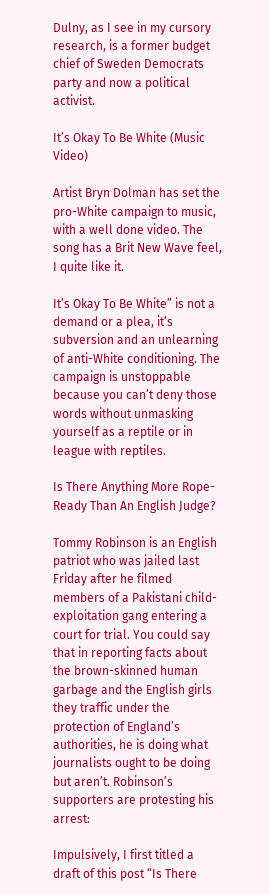Dulny, as I see in my cursory research, is a former budget chief of Sweden Democrats party and now a political activist.

It’s Okay To Be White (Music Video)

Artist Bryn Dolman has set the pro-White campaign to music, with a well done video. The song has a Brit New Wave feel, I quite like it.

It’s Okay To Be White” is not a demand or a plea, it’s subversion and an unlearning of anti-White conditioning. The campaign is unstoppable because you can’t deny those words without unmasking yourself as a reptile or in league with reptiles.

Is There Anything More Rope-Ready Than An English Judge?

Tommy Robinson is an English patriot who was jailed last Friday after he filmed members of a Pakistani child-exploitation gang entering a court for trial. You could say that in reporting facts about the brown-skinned human garbage and the English girls they traffic under the protection of England’s authorities, he is doing what journalists ought to be doing but aren’t. Robinson’s supporters are protesting his arrest:

Impulsively, I first titled a draft of this post “Is There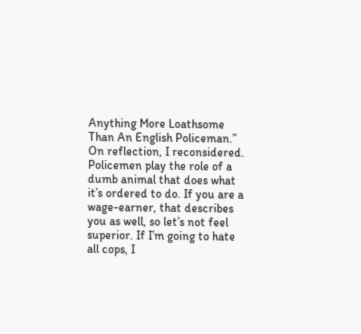Anything More Loathsome Than An English Policeman.” On reflection, I reconsidered. Policemen play the role of a dumb animal that does what it’s ordered to do. If you are a wage-earner, that describes you as well, so let’s not feel superior. If I’m going to hate all cops, I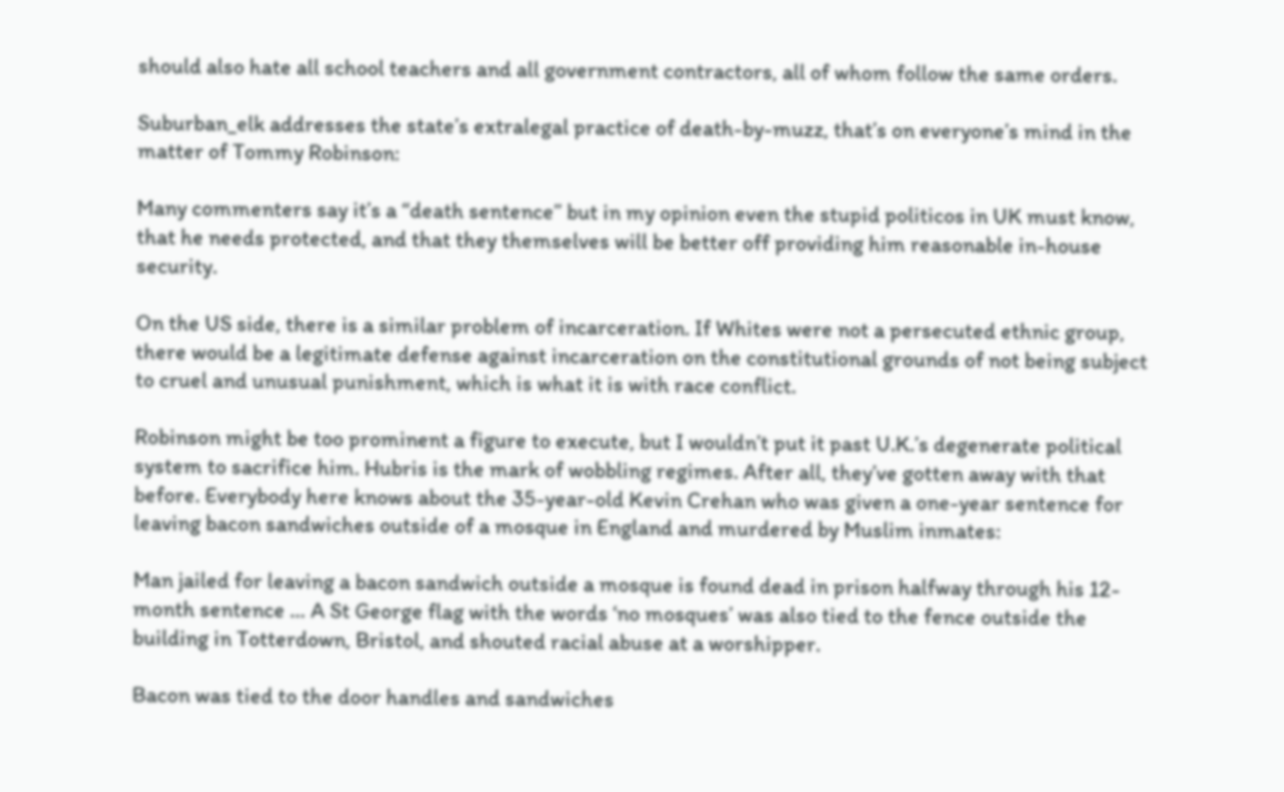should also hate all school teachers and all government contractors, all of whom follow the same orders.

Suburban_elk addresses the state’s extralegal practice of death-by-muzz, that’s on everyone’s mind in the matter of Tommy Robinson:

Many commenters say it’s a “death sentence” but in my opinion even the stupid politicos in UK must know, that he needs protected, and that they themselves will be better off providing him reasonable in-house security.

On the US side, there is a similar problem of incarceration. If Whites were not a persecuted ethnic group, there would be a legitimate defense against incarceration on the constitutional grounds of not being subject to cruel and unusual punishment, which is what it is with race conflict.

Robinson might be too prominent a figure to execute, but I wouldn’t put it past U.K.’s degenerate political system to sacrifice him. Hubris is the mark of wobbling regimes. After all, they’ve gotten away with that before. Everybody here knows about the 35-year-old Kevin Crehan who was given a one-year sentence for leaving bacon sandwiches outside of a mosque in England and murdered by Muslim inmates:

Man jailed for leaving a bacon sandwich outside a mosque is found dead in prison halfway through his 12-month sentence … A St George flag with the words ‘no mosques’ was also tied to the fence outside the building in Totterdown, Bristol, and shouted racial abuse at a worshipper.

Bacon was tied to the door handles and sandwiches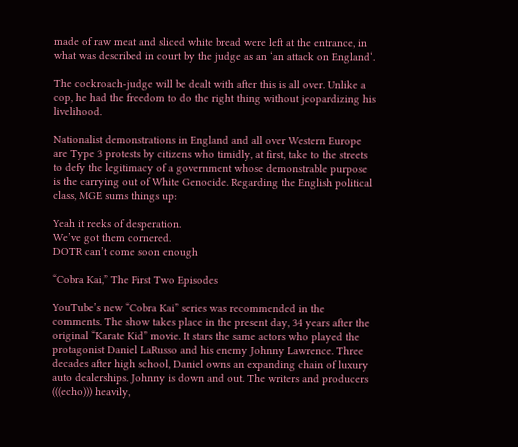made of raw meat and sliced white bread were left at the entrance, in what was described in court by the judge as an ‘an attack on England‘.

The cockroach-judge will be dealt with after this is all over. Unlike a cop, he had the freedom to do the right thing without jeopardizing his livelihood.

Nationalist demonstrations in England and all over Western Europe are Type 3 protests by citizens who timidly, at first, take to the streets to defy the legitimacy of a government whose demonstrable purpose is the carrying out of White Genocide. Regarding the English political class, MGE sums things up:

Yeah it reeks of desperation.
We’ve got them cornered.
DOTR can’t come soon enough

“Cobra Kai,” The First Two Episodes

YouTube’s new “Cobra Kai” series was recommended in the comments. The show takes place in the present day, 34 years after the original “Karate Kid” movie. It stars the same actors who played the protagonist Daniel LaRusso and his enemy Johnny Lawrence. Three decades after high school, Daniel owns an expanding chain of luxury auto dealerships. Johnny is down and out. The writers and producers (((echo))) heavily,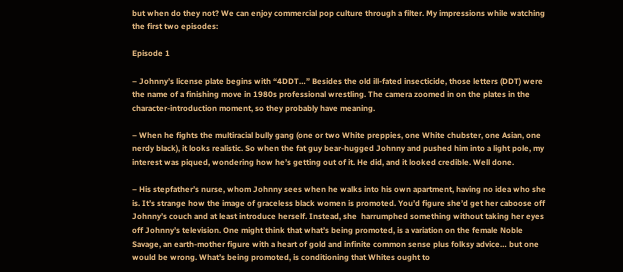but when do they not? We can enjoy commercial pop culture through a filter. My impressions while watching the first two episodes:

Episode 1

– Johnny’s license plate begins with “4DDT…” Besides the old ill-fated insecticide, those letters (DDT) were the name of a finishing move in 1980s professional wrestling. The camera zoomed in on the plates in the character-introduction moment, so they probably have meaning.

– When he fights the multiracial bully gang (one or two White preppies, one White chubster, one Asian, one nerdy black), it looks realistic. So when the fat guy bear-hugged Johnny and pushed him into a light pole, my interest was piqued, wondering how he’s getting out of it. He did, and it looked credible. Well done.

– His stepfather’s nurse, whom Johnny sees when he walks into his own apartment, having no idea who she is. It’s strange how the image of graceless black women is promoted. You’d figure she’d get her caboose off Johnny’s couch and at least introduce herself. Instead, she  harrumphed something without taking her eyes off Johnny’s television. One might think that what’s being promoted, is a variation on the female Noble Savage, an earth-mother figure with a heart of gold and infinite common sense plus folksy advice… but one would be wrong. What’s being promoted, is conditioning that Whites ought to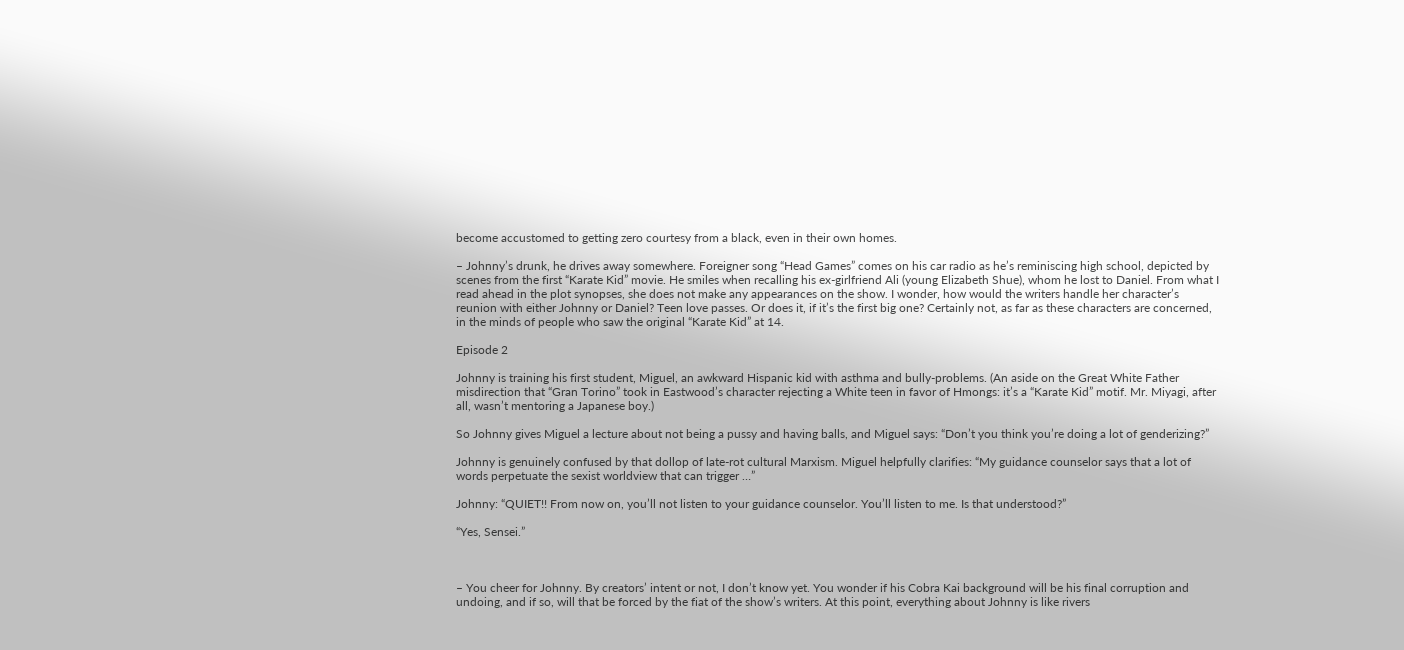become accustomed to getting zero courtesy from a black, even in their own homes.

– Johnny’s drunk, he drives away somewhere. Foreigner song “Head Games” comes on his car radio as he’s reminiscing high school, depicted by scenes from the first “Karate Kid” movie. He smiles when recalling his ex-girlfriend Ali (young Elizabeth Shue), whom he lost to Daniel. From what I read ahead in the plot synopses, she does not make any appearances on the show. I wonder, how would the writers handle her character’s reunion with either Johnny or Daniel? Teen love passes. Or does it, if it’s the first big one? Certainly not, as far as these characters are concerned, in the minds of people who saw the original “Karate Kid” at 14.

Episode 2

Johnny is training his first student, Miguel, an awkward Hispanic kid with asthma and bully-problems. (An aside on the Great White Father misdirection that “Gran Torino” took in Eastwood’s character rejecting a White teen in favor of Hmongs: it’s a “Karate Kid” motif. Mr. Miyagi, after all, wasn’t mentoring a Japanese boy.)

So Johnny gives Miguel a lecture about not being a pussy and having balls, and Miguel says: “Don’t you think you’re doing a lot of genderizing?”

Johnny is genuinely confused by that dollop of late-rot cultural Marxism. Miguel helpfully clarifies: “My guidance counselor says that a lot of words perpetuate the sexist worldview that can trigger …”

Johnny: “QUIET!! From now on, you’ll not listen to your guidance counselor. You’ll listen to me. Is that understood?”

“Yes, Sensei.”



– You cheer for Johnny. By creators’ intent or not, I don’t know yet. You wonder if his Cobra Kai background will be his final corruption and undoing, and if so, will that be forced by the fiat of the show’s writers. At this point, everything about Johnny is like rivers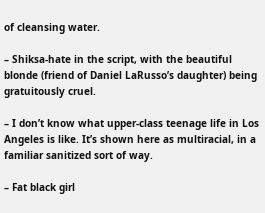of cleansing water.

– Shiksa-hate in the script, with the beautiful blonde (friend of Daniel LaRusso’s daughter) being gratuitously cruel.

– I don’t know what upper-class teenage life in Los Angeles is like. It’s shown here as multiracial, in a familiar sanitized sort of way.

– Fat black girl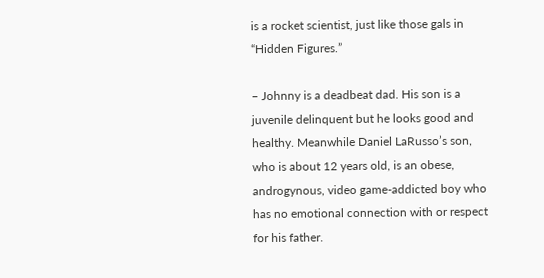is a rocket scientist, just like those gals in “Hidden Figures.”

– Johnny is a deadbeat dad. His son is a juvenile delinquent but he looks good and healthy. Meanwhile Daniel LaRusso’s son, who is about 12 years old, is an obese, androgynous, video game-addicted boy who has no emotional connection with or respect for his father.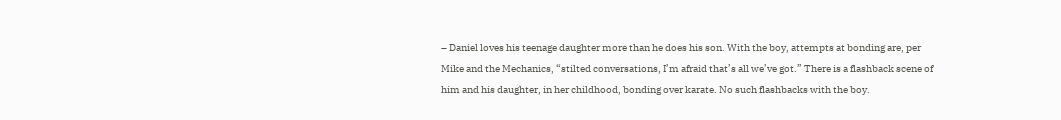– Daniel loves his teenage daughter more than he does his son. With the boy, attempts at bonding are, per Mike and the Mechanics, “stilted conversations, I’m afraid that’s all we’ve got.” There is a flashback scene of him and his daughter, in her childhood, bonding over karate. No such flashbacks with the boy.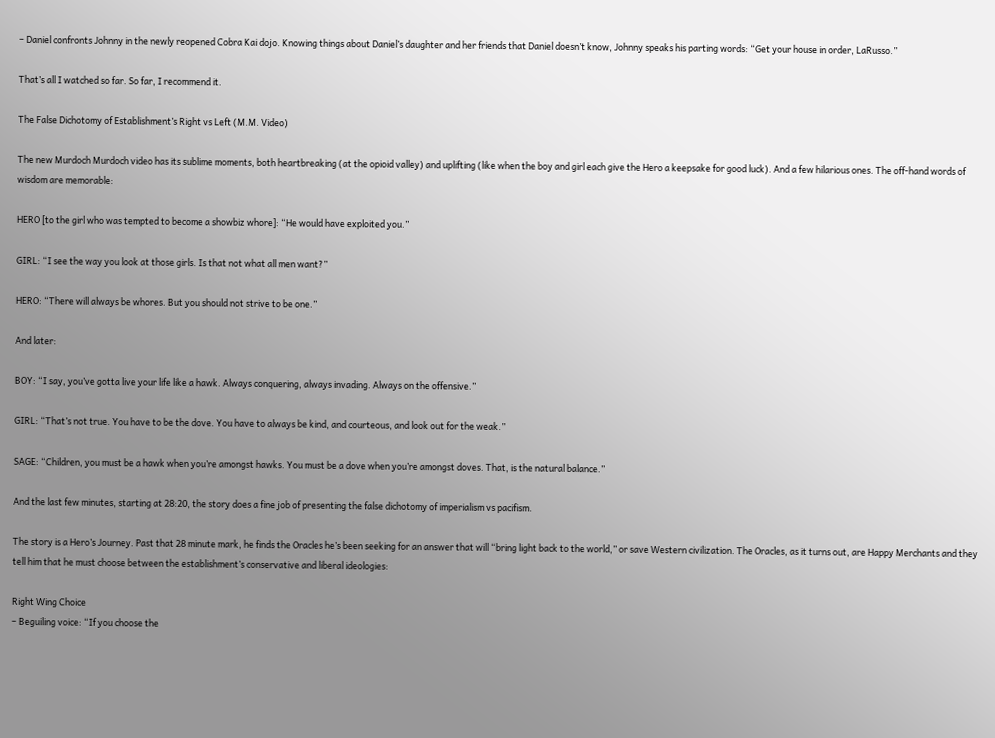– Daniel confronts Johnny in the newly reopened Cobra Kai dojo. Knowing things about Daniel’s daughter and her friends that Daniel doesn’t know, Johnny speaks his parting words: “Get your house in order, LaRusso.”

That’s all I watched so far. So far, I recommend it.

The False Dichotomy of Establishment’s Right vs Left (M.M. Video)

The new Murdoch Murdoch video has its sublime moments, both heartbreaking (at the opioid valley) and uplifting (like when the boy and girl each give the Hero a keepsake for good luck). And a few hilarious ones. The off-hand words of wisdom are memorable:

HERO [to the girl who was tempted to become a showbiz whore]: “He would have exploited you.”

GIRL: “I see the way you look at those girls. Is that not what all men want?”

HERO: “There will always be whores. But you should not strive to be one.”

And later:

BOY: “I say, you’ve gotta live your life like a hawk. Always conquering, always invading. Always on the offensive.”

GIRL: “That’s not true. You have to be the dove. You have to always be kind, and courteous, and look out for the weak.”

SAGE: “Children, you must be a hawk when you’re amongst hawks. You must be a dove when you’re amongst doves. That, is the natural balance.”

And the last few minutes, starting at 28:20, the story does a fine job of presenting the false dichotomy of imperialism vs pacifism.

The story is a Hero’s Journey. Past that 28 minute mark, he finds the Oracles he’s been seeking for an answer that will “bring light back to the world,” or save Western civilization. The Oracles, as it turns out, are Happy Merchants and they tell him that he must choose between the establishment’s conservative and liberal ideologies:

Right Wing Choice
– Beguiling voice: “If you choose the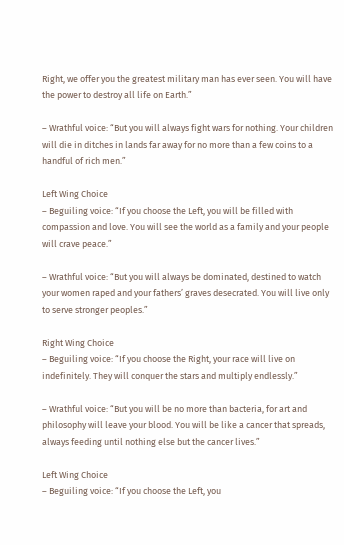Right, we offer you the greatest military man has ever seen. You will have the power to destroy all life on Earth.”

– Wrathful voice: “But you will always fight wars for nothing. Your children will die in ditches in lands far away for no more than a few coins to a handful of rich men.”

Left Wing Choice
– Beguiling voice: “If you choose the Left, you will be filled with compassion and love. You will see the world as a family and your people will crave peace.”

– Wrathful voice: “But you will always be dominated, destined to watch your women raped and your fathers’ graves desecrated. You will live only to serve stronger peoples.”

Right Wing Choice
– Beguiling voice: “If you choose the Right, your race will live on indefinitely. They will conquer the stars and multiply endlessly.”

– Wrathful voice: “But you will be no more than bacteria, for art and philosophy will leave your blood. You will be like a cancer that spreads, always feeding until nothing else but the cancer lives.”

Left Wing Choice
– Beguiling voice: “If you choose the Left, you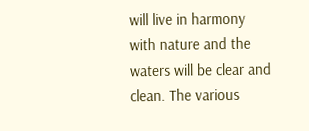will live in harmony with nature and the waters will be clear and clean. The various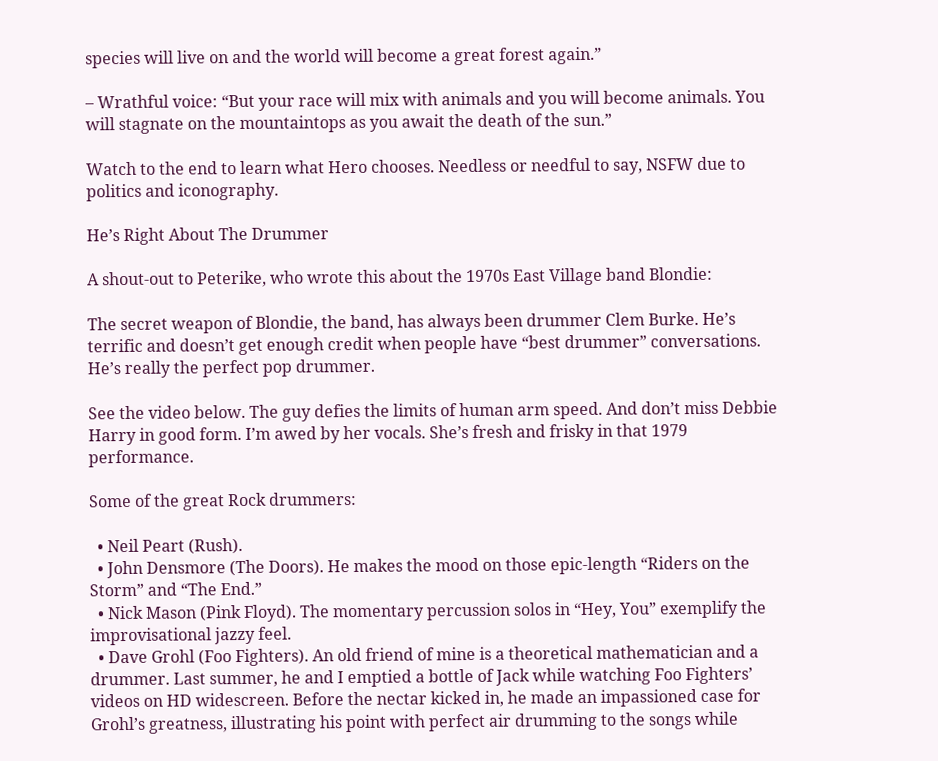species will live on and the world will become a great forest again.”

– Wrathful voice: “But your race will mix with animals and you will become animals. You will stagnate on the mountaintops as you await the death of the sun.”

Watch to the end to learn what Hero chooses. Needless or needful to say, NSFW due to politics and iconography.

He’s Right About The Drummer

A shout-out to Peterike, who wrote this about the 1970s East Village band Blondie:

The secret weapon of Blondie, the band, has always been drummer Clem Burke. He’s terrific and doesn’t get enough credit when people have “best drummer” conversations. He’s really the perfect pop drummer.

See the video below. The guy defies the limits of human arm speed. And don’t miss Debbie Harry in good form. I’m awed by her vocals. She’s fresh and frisky in that 1979 performance.

Some of the great Rock drummers:

  • Neil Peart (Rush).
  • John Densmore (The Doors). He makes the mood on those epic-length “Riders on the Storm” and “The End.”
  • Nick Mason (Pink Floyd). The momentary percussion solos in “Hey, You” exemplify the improvisational jazzy feel.
  • Dave Grohl (Foo Fighters). An old friend of mine is a theoretical mathematician and a drummer. Last summer, he and I emptied a bottle of Jack while watching Foo Fighters’ videos on HD widescreen. Before the nectar kicked in, he made an impassioned case for Grohl’s greatness, illustrating his point with perfect air drumming to the songs while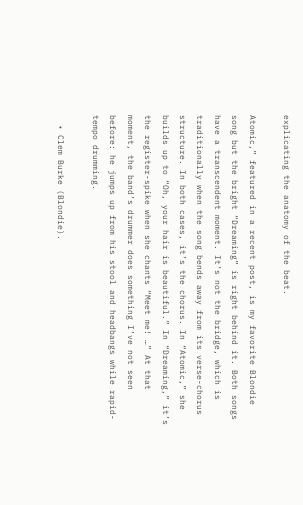explicating the anatomy of the beat.

Atomic,” featured in a recent post, is my favorite Blondie song but the bright “Dreaming” is right behind it. Both songs have a transcendent moment. It’s not the bridge, which is traditionally when the song bends away from its verse-chorus structure. In both cases, it’s the chorus. In “Atomic,” she builds up to “Oh, your hair is beautiful.” In “Dreaming,” it’s the register-spike when she chants “Meet me! …” At that moment, the band’s drummer does something I’ve not seen before: he jumps up from his stool and headbangs while rapid-tempo drumming.

  • Clem Burke (Blondie).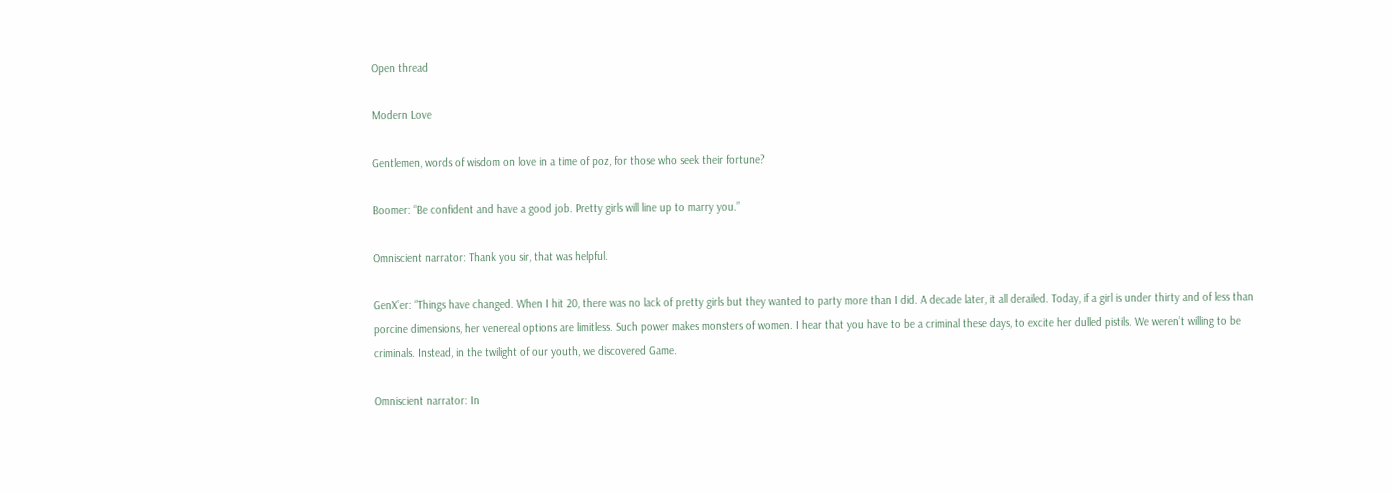Open thread

Modern Love

Gentlemen, words of wisdom on love in a time of poz, for those who seek their fortune?

Boomer: “Be confident and have a good job. Pretty girls will line up to marry you.”

Omniscient narrator: Thank you sir, that was helpful.

GenX’er: “Things have changed. When I hit 20, there was no lack of pretty girls but they wanted to party more than I did. A decade later, it all derailed. Today, if a girl is under thirty and of less than porcine dimensions, her venereal options are limitless. Such power makes monsters of women. I hear that you have to be a criminal these days, to excite her dulled pistils. We weren’t willing to be criminals. Instead, in the twilight of our youth, we discovered Game.

Omniscient narrator: In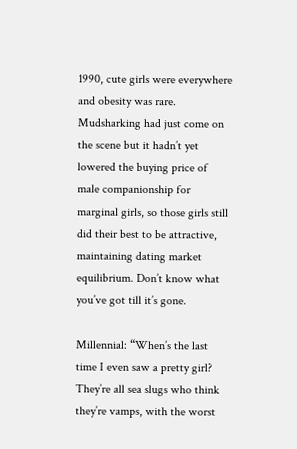1990, cute girls were everywhere and obesity was rare. Mudsharking had just come on the scene but it hadn’t yet lowered the buying price of male companionship for marginal girls, so those girls still did their best to be attractive, maintaining dating market equilibrium. Don’t know what you’ve got till it’s gone.

Millennial: “When’s the last time I even saw a pretty girl? They’re all sea slugs who think they’re vamps, with the worst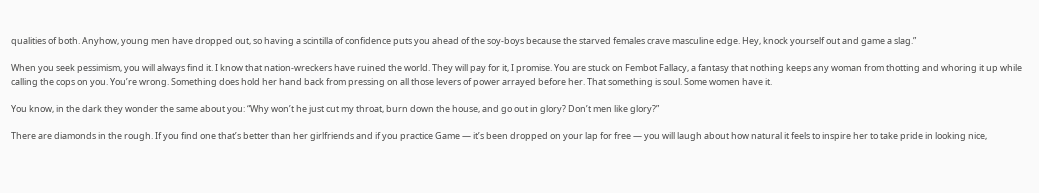qualities of both. Anyhow, young men have dropped out, so having a scintilla of confidence puts you ahead of the soy-boys because the starved females crave masculine edge. Hey, knock yourself out and game a slag.”

When you seek pessimism, you will always find it. I know that nation-wreckers have ruined the world. They will pay for it, I promise. You are stuck on Fembot Fallacy, a fantasy that nothing keeps any woman from thotting and whoring it up while calling the cops on you. You’re wrong. Something does hold her hand back from pressing on all those levers of power arrayed before her. That something is soul. Some women have it.

You know, in the dark they wonder the same about you: “Why won’t he just cut my throat, burn down the house, and go out in glory? Don’t men like glory?”

There are diamonds in the rough. If you find one that’s better than her girlfriends and if you practice Game — it’s been dropped on your lap for free — you will laugh about how natural it feels to inspire her to take pride in looking nice,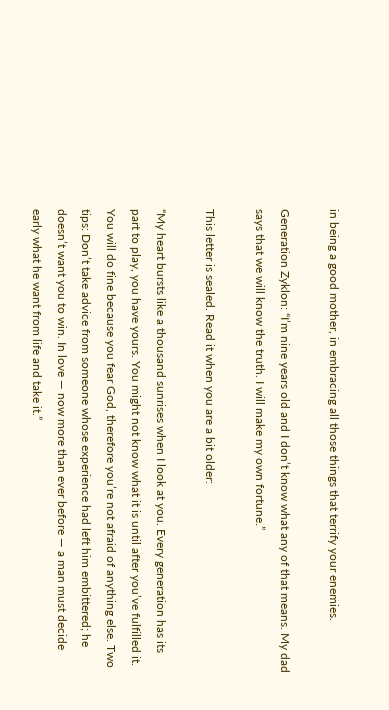in being a good mother, in embracing all those things that terrify your enemies.

Generation Zyklon: “I’m nine years old and I don’t know what any of that means. My dad says that we will know the truth. I will make my own fortune.”

This letter is sealed. Read it when you are a bit older:

“My heart bursts like a thousand sunrises when I look at you. Every generation has its part to play, you have yours. You might not know what it is until after you’ve fulfilled it. You will do fine because you fear God, therefore you’re not afraid of anything else. Two tips: Don’t take advice from someone whose experience had left him embittered; he doesn’t want you to win. In love — now more than ever before — a man must decide early what he want from life and take it.”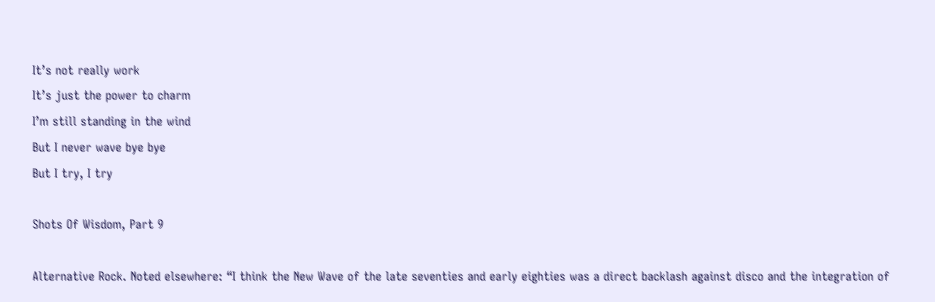It’s not really work
It’s just the power to charm
I’m still standing in the wind
But I never wave bye bye
But I try, I try

Shots Of Wisdom, Part 9

Alternative Rock. Noted elsewhere: “I think the New Wave of the late seventies and early eighties was a direct backlash against disco and the integration of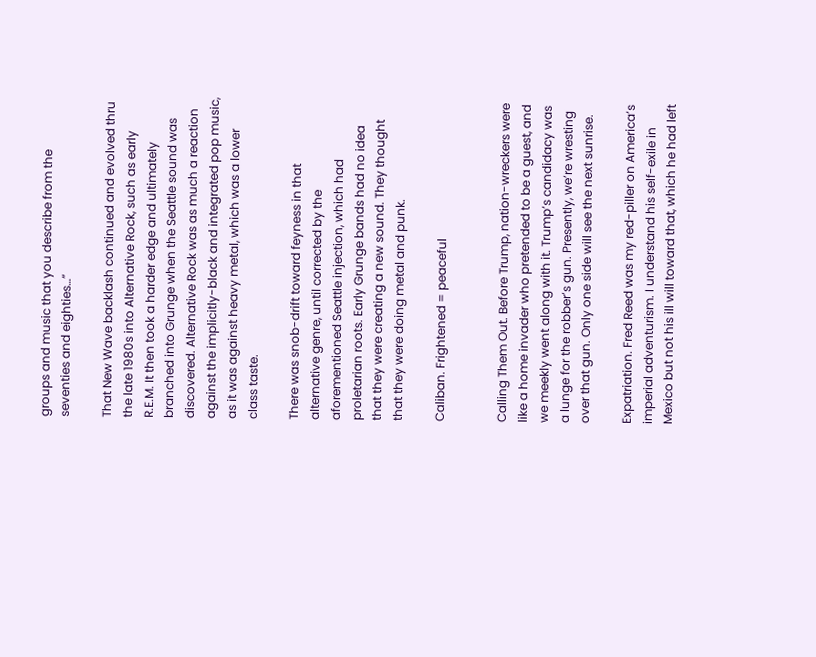groups and music that you describe from the seventies and eighties…”

That New Wave backlash continued and evolved thru the late 1980s into Alternative Rock, such as early R.E.M. It then took a harder edge and ultimately branched into Grunge when the Seattle sound was discovered. Alternative Rock was as much a reaction against the implicitly-black and integrated pop music, as it was against heavy metal, which was a lower class taste.

There was snob-drift toward feyness in that alternative genre, until corrected by the aforementioned Seattle injection, which had proletarian roots. Early Grunge bands had no idea that they were creating a new sound. They thought that they were doing metal and punk.

Caliban. Frightened = peaceful


Calling Them Out. Before Trump, nation-wreckers were like a home invader who pretended to be a guest, and we meekly went along with it. Trump’s candidacy was a lunge for the robber’s gun. Presently, we’re wresting over that gun. Only one side will see the next sunrise.

Expatriation. Fred Reed was my red-piller on America’s imperial adventurism. I understand his self-exile in Mexico but not his ill will toward that, which he had left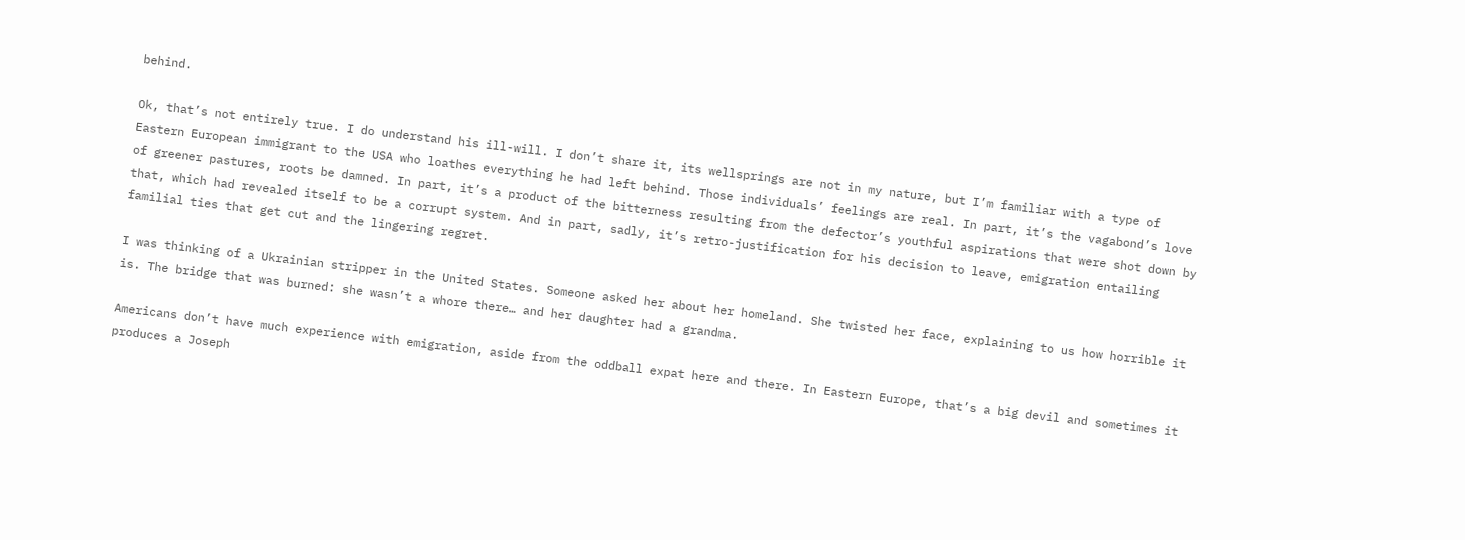behind.

Ok, that’s not entirely true. I do understand his ill-will. I don’t share it, its wellsprings are not in my nature, but I’m familiar with a type of Eastern European immigrant to the USA who loathes everything he had left behind. Those individuals’ feelings are real. In part, it’s the vagabond’s love of greener pastures, roots be damned. In part, it’s a product of the bitterness resulting from the defector’s youthful aspirations that were shot down by that, which had revealed itself to be a corrupt system. And in part, sadly, it’s retro-justification for his decision to leave, emigration entailing familial ties that get cut and the lingering regret.

I was thinking of a Ukrainian stripper in the United States. Someone asked her about her homeland. She twisted her face, explaining to us how horrible it is. The bridge that was burned: she wasn’t a whore there… and her daughter had a grandma.

Americans don’t have much experience with emigration, aside from the oddball expat here and there. In Eastern Europe, that’s a big devil and sometimes it produces a Joseph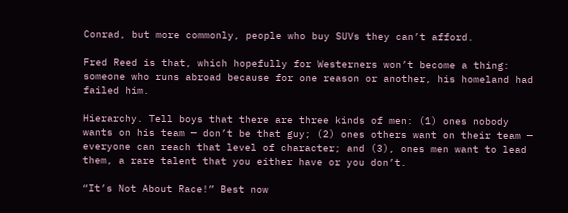Conrad, but more commonly, people who buy SUVs they can’t afford.

Fred Reed is that, which hopefully for Westerners won’t become a thing: someone who runs abroad because for one reason or another, his homeland had failed him.

Hierarchy. Tell boys that there are three kinds of men: (1) ones nobody wants on his team — don’t be that guy; (2) ones others want on their team — everyone can reach that level of character; and (3), ones men want to lead them, a rare talent that you either have or you don’t.

“It’s Not About Race!” Best now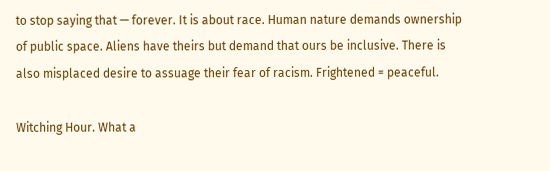to stop saying that — forever. It is about race. Human nature demands ownership of public space. Aliens have theirs but demand that ours be inclusive. There is also misplaced desire to assuage their fear of racism. Frightened = peaceful.

Witching Hour. What a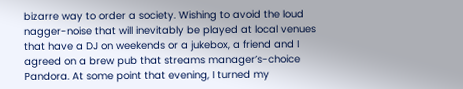bizarre way to order a society. Wishing to avoid the loud nagger-noise that will inevitably be played at local venues that have a DJ on weekends or a jukebox, a friend and I agreed on a brew pub that streams manager’s-choice Pandora. At some point that evening, I turned my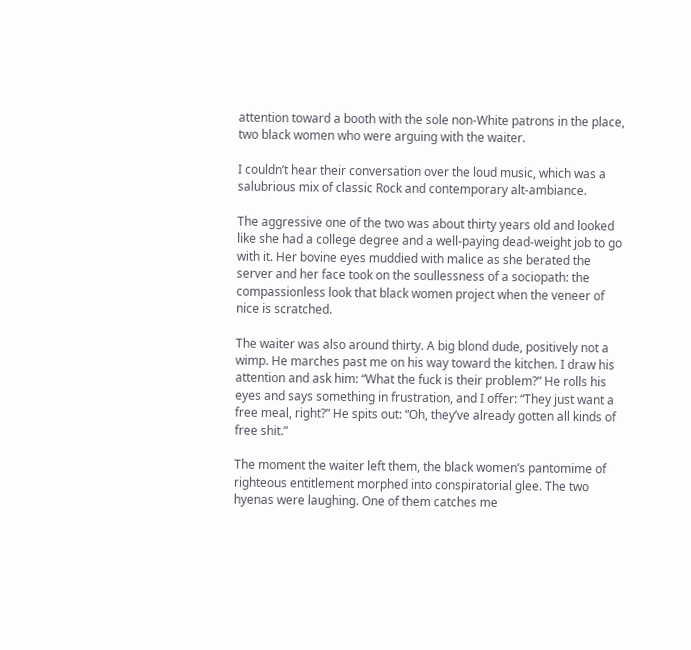attention toward a booth with the sole non-White patrons in the place, two black women who were arguing with the waiter.

I couldn’t hear their conversation over the loud music, which was a salubrious mix of classic Rock and contemporary alt-ambiance.

The aggressive one of the two was about thirty years old and looked like she had a college degree and a well-paying dead-weight job to go with it. Her bovine eyes muddied with malice as she berated the server and her face took on the soullessness of a sociopath: the compassionless look that black women project when the veneer of nice is scratched.

The waiter was also around thirty. A big blond dude, positively not a wimp. He marches past me on his way toward the kitchen. I draw his attention and ask him: “What the fuck is their problem?” He rolls his eyes and says something in frustration, and I offer: “They just want a free meal, right?” He spits out: “Oh, they’ve already gotten all kinds of free shit.”

The moment the waiter left them, the black women’s pantomime of righteous entitlement morphed into conspiratorial glee. The two hyenas were laughing. One of them catches me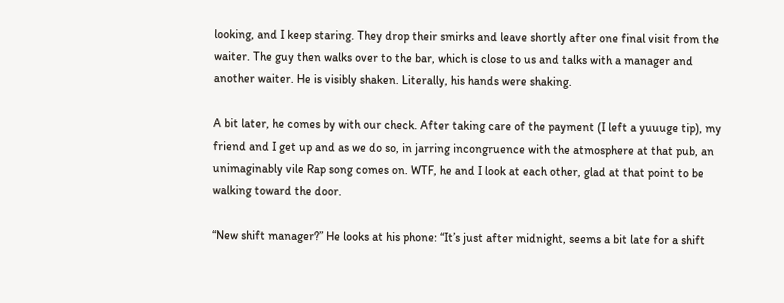looking, and I keep staring. They drop their smirks and leave shortly after one final visit from the waiter. The guy then walks over to the bar, which is close to us and talks with a manager and another waiter. He is visibly shaken. Literally, his hands were shaking.

A bit later, he comes by with our check. After taking care of the payment (I left a yuuuge tip), my friend and I get up and as we do so, in jarring incongruence with the atmosphere at that pub, an unimaginably vile Rap song comes on. WTF, he and I look at each other, glad at that point to be walking toward the door.

“New shift manager?” He looks at his phone: “It’s just after midnight, seems a bit late for a shift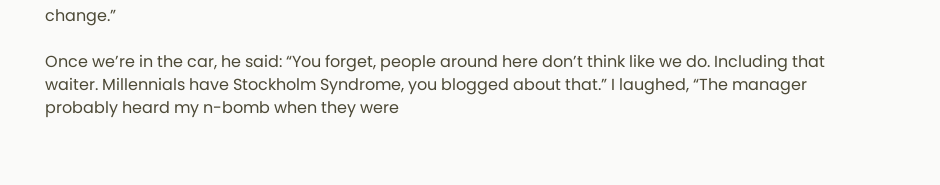change.”

Once we’re in the car, he said: “You forget, people around here don’t think like we do. Including that waiter. Millennials have Stockholm Syndrome, you blogged about that.” I laughed, “The manager probably heard my n-bomb when they were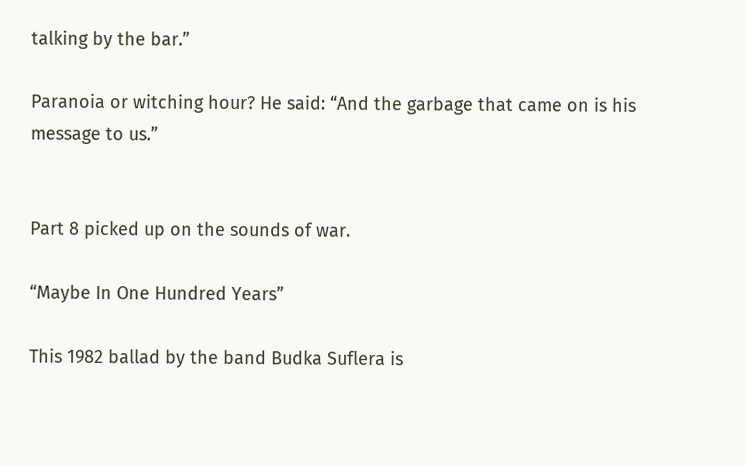talking by the bar.”

Paranoia or witching hour? He said: “And the garbage that came on is his message to us.”


Part 8 picked up on the sounds of war.

“Maybe In One Hundred Years”

This 1982 ballad by the band Budka Suflera is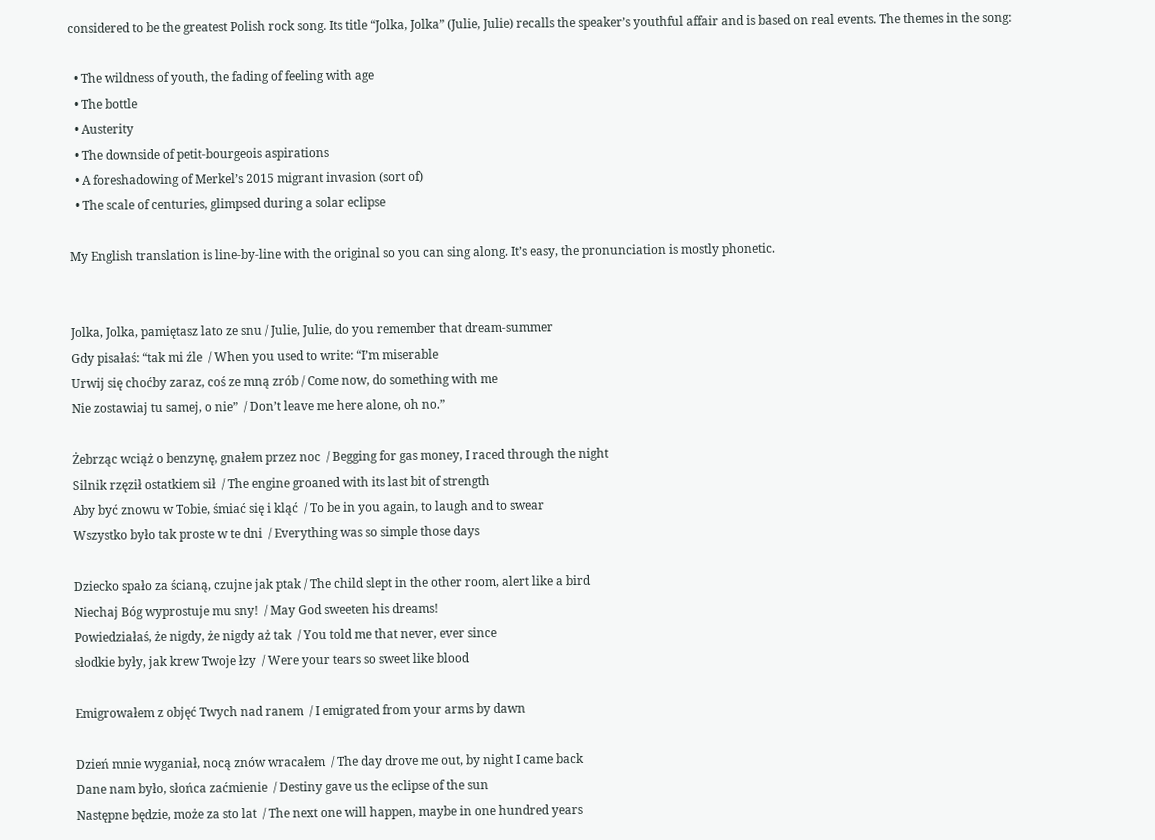considered to be the greatest Polish rock song. Its title “Jolka, Jolka” (Julie, Julie) recalls the speaker’s youthful affair and is based on real events. The themes in the song:

  • The wildness of youth, the fading of feeling with age
  • The bottle
  • Austerity
  • The downside of petit-bourgeois aspirations
  • A foreshadowing of Merkel’s 2015 migrant invasion (sort of)
  • The scale of centuries, glimpsed during a solar eclipse

My English translation is line-by-line with the original so you can sing along. It’s easy, the pronunciation is mostly phonetic.


Jolka, Jolka, pamiętasz lato ze snu / Julie, Julie, do you remember that dream-summer
Gdy pisałaś: “tak mi źle  / When you used to write: “I’m miserable
Urwij się choćby zaraz, coś ze mną zrób / Come now, do something with me
Nie zostawiaj tu samej, o nie”  / Don’t leave me here alone, oh no.”

Żebrząc wciąż o benzynę, gnałem przez noc  / Begging for gas money, I raced through the night
Silnik rzęził ostatkiem sił  / The engine groaned with its last bit of strength
Aby być znowu w Tobie, śmiać się i kląć  / To be in you again, to laugh and to swear
Wszystko było tak proste w te dni  / Everything was so simple those days

Dziecko spało za ścianą, czujne jak ptak / The child slept in the other room, alert like a bird
Niechaj Bóg wyprostuje mu sny!  / May God sweeten his dreams!
Powiedziałaś, że nigdy, że nigdy aż tak  / You told me that never, ever since
słodkie były, jak krew Twoje łzy  / Were your tears so sweet like blood

Emigrowałem z objęć Twych nad ranem  / I emigrated from your arms by dawn

Dzień mnie wyganiał, nocą znów wracałem  / The day drove me out, by night I came back
Dane nam było, słońca zaćmienie  / Destiny gave us the eclipse of the sun
Następne będzie, może za sto lat  / The next one will happen, maybe in one hundred years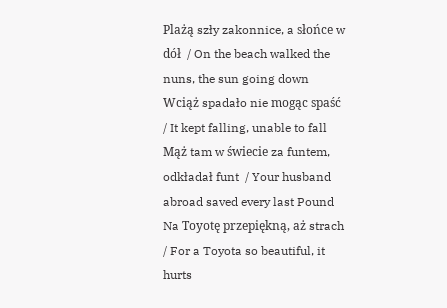Plażą szły zakonnice, a słońce w dół  / On the beach walked the nuns, the sun going down
Wciąż spadało nie mogąc spaść  / It kept falling, unable to fall
Mąż tam w świecie za funtem, odkładał funt  / Your husband abroad saved every last Pound
Na Toyotę przepiękną, aż strach  / For a Toyota so beautiful, it hurts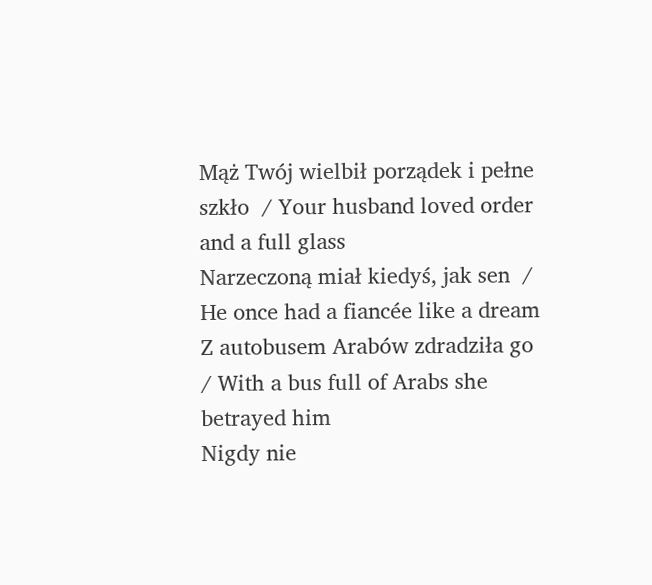Mąż Twój wielbił porządek i pełne szkło  / Your husband loved order and a full glass
Narzeczoną miał kiedyś, jak sen  / He once had a fiancée like a dream
Z autobusem Arabów zdradziła go  / With a bus full of Arabs she betrayed him
Nigdy nie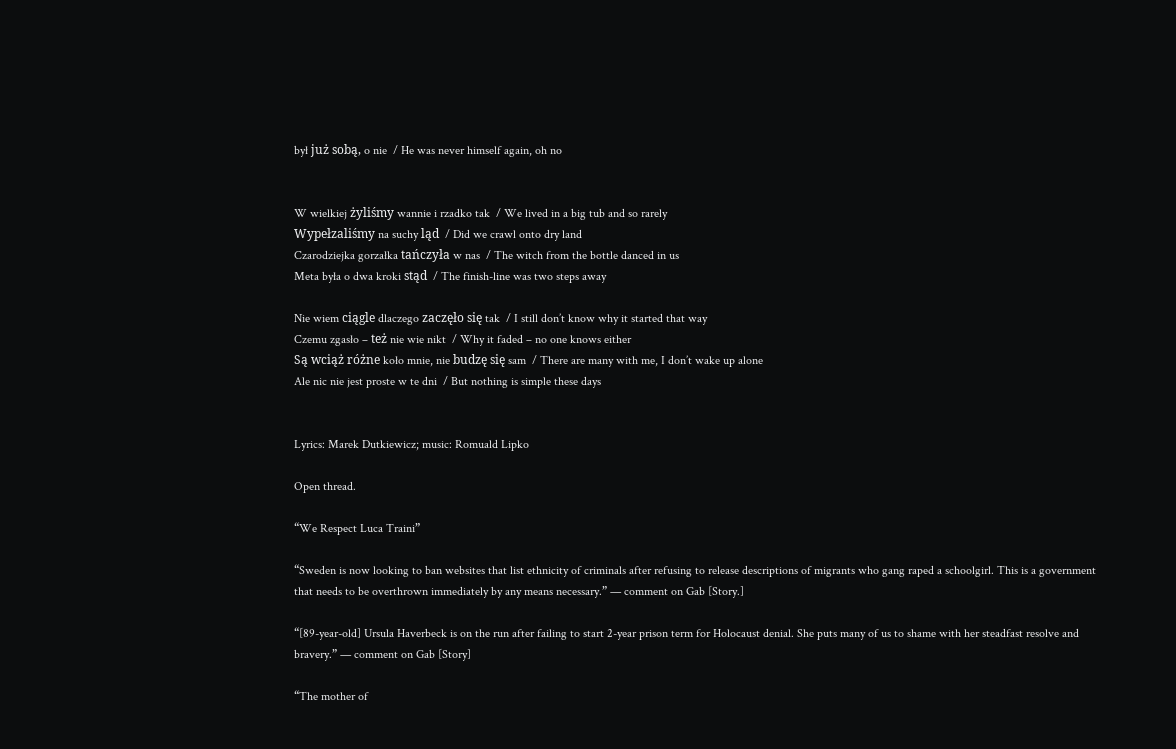był już sobą, o nie  / He was never himself again, oh no


W wielkiej żyliśmy wannie i rzadko tak  / We lived in a big tub and so rarely
Wypełzaliśmy na suchy ląd  / Did we crawl onto dry land
Czarodziejka gorzałka tańczyła w nas  / The witch from the bottle danced in us
Meta była o dwa kroki stąd  / The finish-line was two steps away

Nie wiem ciągle dlaczego zaczęło się tak  / I still don’t know why it started that way
Czemu zgasło – też nie wie nikt  / Why it faded – no one knows either
Są wciąż różne koło mnie, nie budzę się sam  / There are many with me, I don’t wake up alone
Ale nic nie jest proste w te dni  / But nothing is simple these days


Lyrics: Marek Dutkiewicz; music: Romuald Lipko

Open thread.

“We Respect Luca Traini”

“Sweden is now looking to ban websites that list ethnicity of criminals after refusing to release descriptions of migrants who gang raped a schoolgirl. This is a government that needs to be overthrown immediately by any means necessary.” — comment on Gab [Story.]

“[89-year-old] Ursula Haverbeck is on the run after failing to start 2-year prison term for Holocaust denial. She puts many of us to shame with her steadfast resolve and bravery.” — comment on Gab [Story]

“The mother of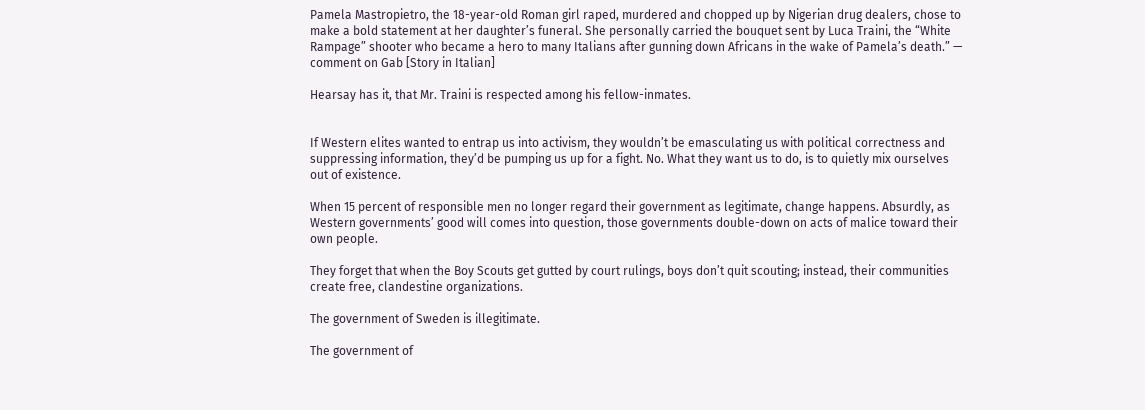Pamela Mastropietro, the 18-year-old Roman girl raped, murdered and chopped up by Nigerian drug dealers, chose to make a bold statement at her daughter’s funeral. She personally carried the bouquet sent by Luca Traini, the “White Rampage” shooter who became a hero to many Italians after gunning down Africans in the wake of Pamela’s death.” — comment on Gab [Story in Italian]

Hearsay has it, that Mr. Traini is respected among his fellow-inmates.


If Western elites wanted to entrap us into activism, they wouldn’t be emasculating us with political correctness and suppressing information, they’d be pumping us up for a fight. No. What they want us to do, is to quietly mix ourselves out of existence.

When 15 percent of responsible men no longer regard their government as legitimate, change happens. Absurdly, as Western governments’ good will comes into question, those governments double-down on acts of malice toward their own people.

They forget that when the Boy Scouts get gutted by court rulings, boys don’t quit scouting; instead, their communities create free, clandestine organizations.

The government of Sweden is illegitimate.

The government of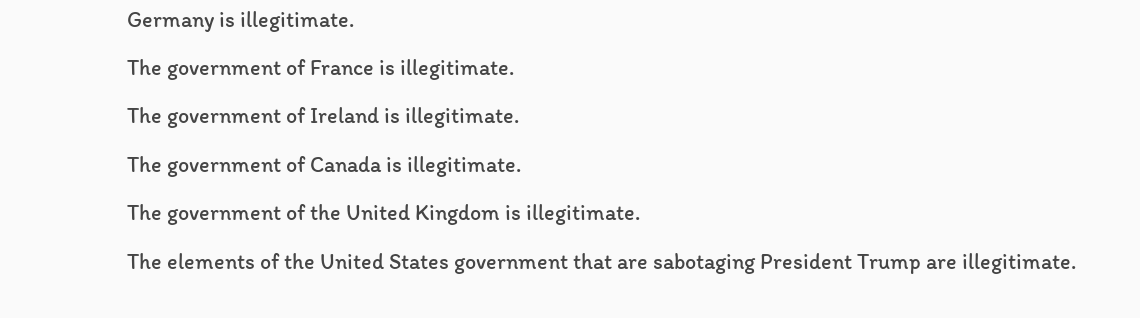Germany is illegitimate.

The government of France is illegitimate.

The government of Ireland is illegitimate.

The government of Canada is illegitimate.

The government of the United Kingdom is illegitimate.

The elements of the United States government that are sabotaging President Trump are illegitimate.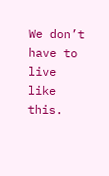We don’t have to live like this.